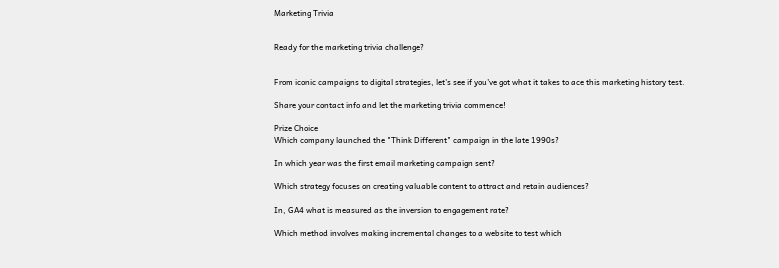Marketing Trivia


Ready for the marketing trivia challenge?


From iconic campaigns to digital strategies, let's see if you've got what it takes to ace this marketing history test.

Share your contact info and let the marketing trivia commence!

Prize Choice
Which company launched the "Think Different" campaign in the late 1990s?

In which year was the first email marketing campaign sent?

Which strategy focuses on creating valuable content to attract and retain audiences?

In, GA4 what is measured as the inversion to engagement rate?

Which method involves making incremental changes to a website to test which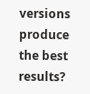versions produce the best results?